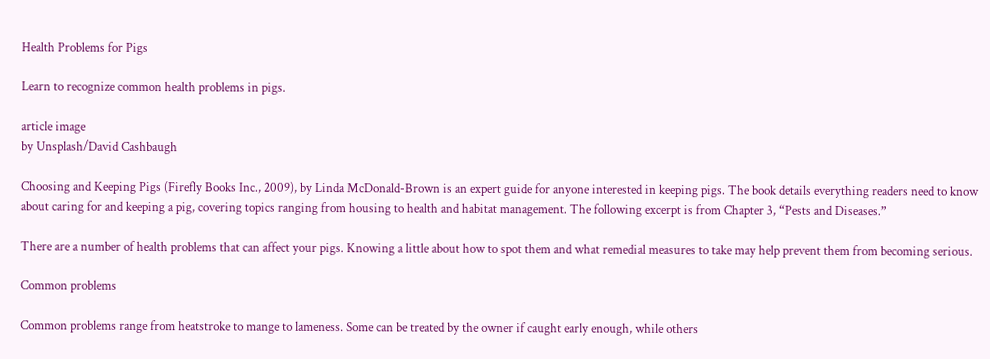Health Problems for Pigs

Learn to recognize common health problems in pigs.

article image
by Unsplash/David Cashbaugh

Choosing and Keeping Pigs (Firefly Books Inc., 2009), by Linda McDonald-Brown is an expert guide for anyone interested in keeping pigs. The book details everything readers need to know about caring for and keeping a pig, covering topics ranging from housing to health and habitat management. The following excerpt is from Chapter 3, “Pests and Diseases.”

There are a number of health problems that can affect your pigs. Knowing a little about how to spot them and what remedial measures to take may help prevent them from becoming serious.

Common problems

Common problems range from heatstroke to mange to lameness. Some can be treated by the owner if caught early enough, while others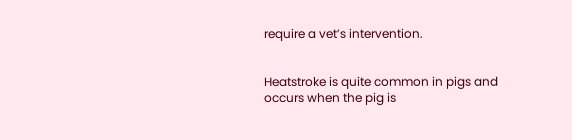require a vet’s intervention.


Heatstroke is quite common in pigs and occurs when the pig is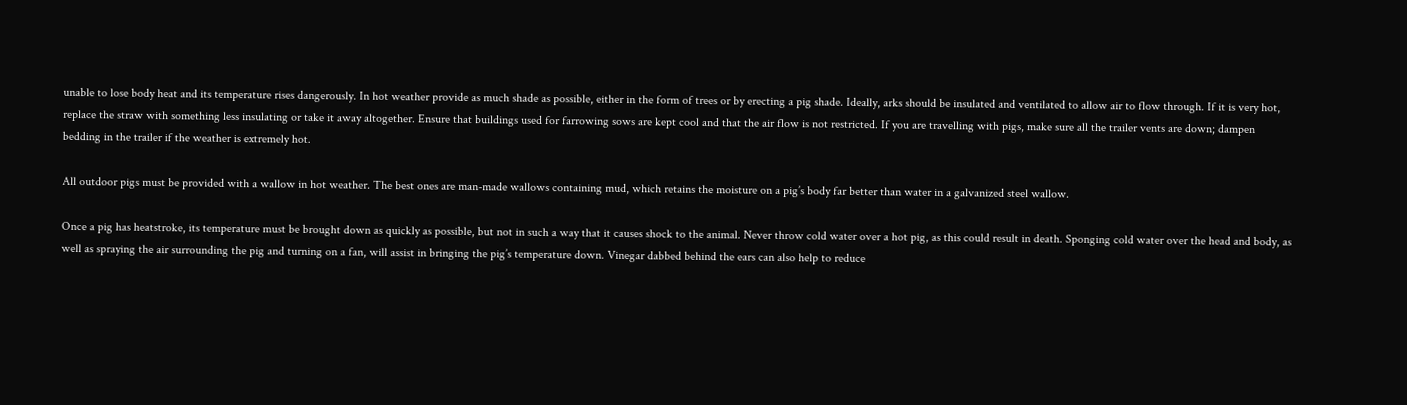unable to lose body heat and its temperature rises dangerously. In hot weather provide as much shade as possible, either in the form of trees or by erecting a pig shade. Ideally, arks should be insulated and ventilated to allow air to flow through. If it is very hot, replace the straw with something less insulating or take it away altogether. Ensure that buildings used for farrowing sows are kept cool and that the air flow is not restricted. If you are travelling with pigs, make sure all the trailer vents are down; dampen bedding in the trailer if the weather is extremely hot.

All outdoor pigs must be provided with a wallow in hot weather. The best ones are man-made wallows containing mud, which retains the moisture on a pig’s body far better than water in a galvanized steel wallow.

Once a pig has heatstroke, its temperature must be brought down as quickly as possible, but not in such a way that it causes shock to the animal. Never throw cold water over a hot pig, as this could result in death. Sponging cold water over the head and body, as well as spraying the air surrounding the pig and turning on a fan, will assist in bringing the pig’s temperature down. Vinegar dabbed behind the ears can also help to reduce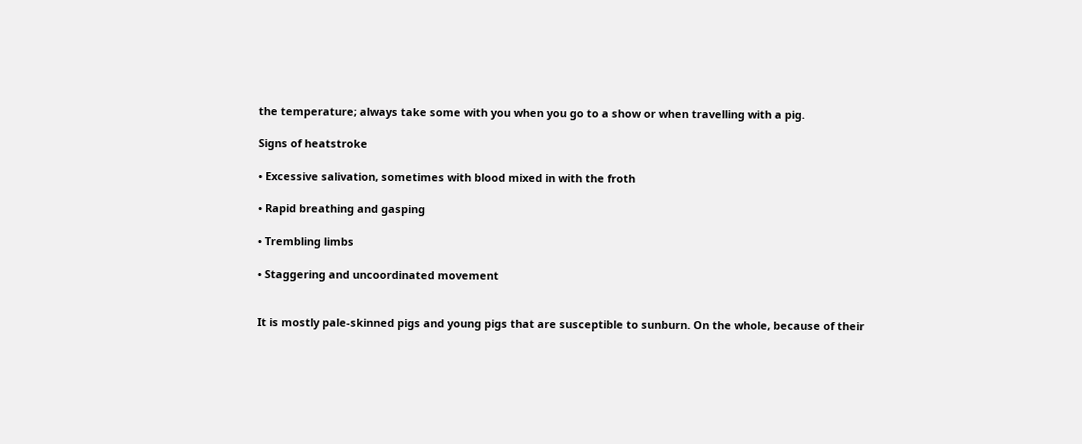the temperature; always take some with you when you go to a show or when travelling with a pig.

Signs of heatstroke

• Excessive salivation, sometimes with blood mixed in with the froth

• Rapid breathing and gasping

• Trembling limbs

• Staggering and uncoordinated movement


It is mostly pale-skinned pigs and young pigs that are susceptible to sunburn. On the whole, because of their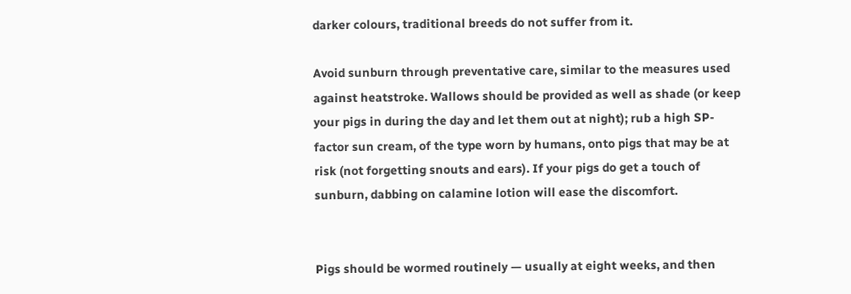darker colours, traditional breeds do not suffer from it.

Avoid sunburn through preventative care, similar to the measures used against heatstroke. Wallows should be provided as well as shade (or keep your pigs in during the day and let them out at night); rub a high SP-factor sun cream, of the type worn by humans, onto pigs that may be at risk (not forgetting snouts and ears). If your pigs do get a touch of sunburn, dabbing on calamine lotion will ease the discomfort.


Pigs should be wormed routinely — usually at eight weeks, and then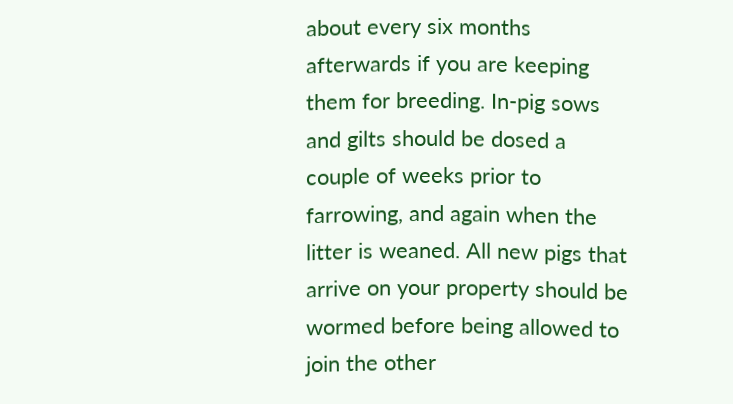about every six months afterwards if you are keeping them for breeding. In-pig sows and gilts should be dosed a couple of weeks prior to farrowing, and again when the litter is weaned. All new pigs that arrive on your property should be wormed before being allowed to join the other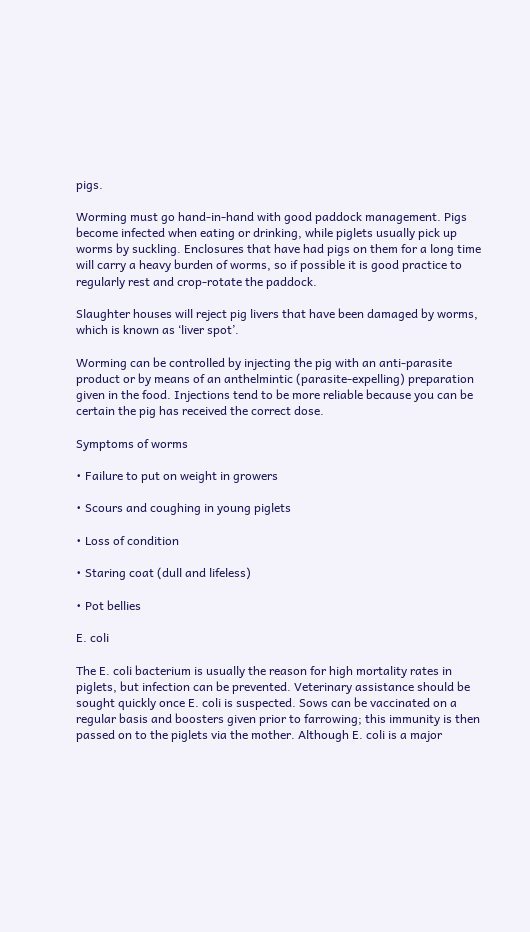pigs.

Worming must go hand-in-hand with good paddock management. Pigs become infected when eating or drinking, while piglets usually pick up worms by suckling. Enclosures that have had pigs on them for a long time will carry a heavy burden of worms, so if possible it is good practice to regularly rest and crop-rotate the paddock.

Slaughter houses will reject pig livers that have been damaged by worms, which is known as ‘liver spot’.

Worming can be controlled by injecting the pig with an anti-parasite product or by means of an anthelmintic (parasite-expelling) preparation given in the food. Injections tend to be more reliable because you can be certain the pig has received the correct dose.

Symptoms of worms

• Failure to put on weight in growers

• Scours and coughing in young piglets

• Loss of condition

• Staring coat (dull and lifeless)

• Pot bellies

E. coli

The E. coli bacterium is usually the reason for high mortality rates in piglets, but infection can be prevented. Veterinary assistance should be sought quickly once E. coli is suspected. Sows can be vaccinated on a regular basis and boosters given prior to farrowing; this immunity is then passed on to the piglets via the mother. Although E. coli is a major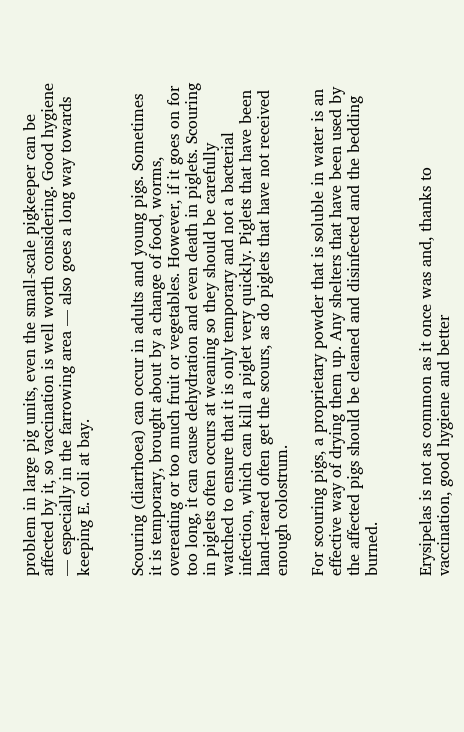problem in large pig units, even the small-scale pigkeeper can be affected by it, so vaccination is well worth considering. Good hygiene — especially in the farrowing area — also goes a long way towards keeping E. coli at bay.


Scouring (diarrhoea) can occur in adults and young pigs. Sometimes it is temporary, brought about by a change of food, worms, overeating or too much fruit or vegetables. However, if it goes on for too long, it can cause dehydration and even death in piglets. Scouring in piglets often occurs at weaning so they should be carefully watched to ensure that it is only temporary and not a bacterial infection, which can kill a piglet very quickly. Piglets that have been hand-reared often get the scours, as do piglets that have not received enough colostrum.

For scouring pigs, a proprietary powder that is soluble in water is an effective way of drying them up. Any shelters that have been used by the affected pigs should be cleaned and disinfected and the bedding burned.


Erysipelas is not as common as it once was and, thanks to vaccination, good hygiene and better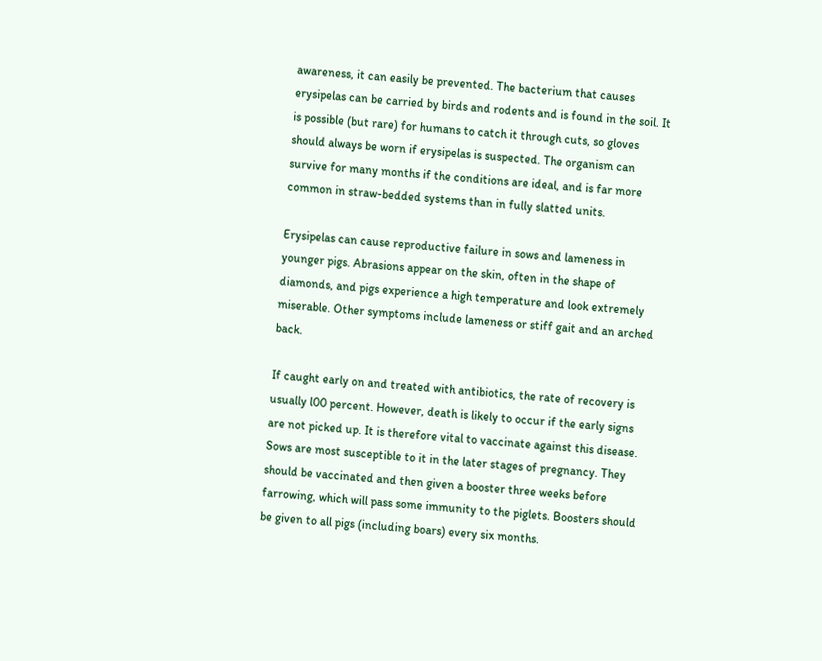awareness, it can easily be prevented. The bacterium that causes erysipelas can be carried by birds and rodents and is found in the soil. It is possible (but rare) for humans to catch it through cuts, so gloves should always be worn if erysipelas is suspected. The organism can survive for many months if the conditions are ideal, and is far more common in straw-bedded systems than in fully slatted units.

Erysipelas can cause reproductive failure in sows and lameness in younger pigs. Abrasions appear on the skin, often in the shape of diamonds, and pigs experience a high temperature and look extremely miserable. Other symptoms include lameness or stiff gait and an arched back.

If caught early on and treated with antibiotics, the rate of recovery is usually l00 percent. However, death is likely to occur if the early signs are not picked up. It is therefore vital to vaccinate against this disease. Sows are most susceptible to it in the later stages of pregnancy. They should be vaccinated and then given a booster three weeks before farrowing, which will pass some immunity to the piglets. Boosters should be given to all pigs (including boars) every six months.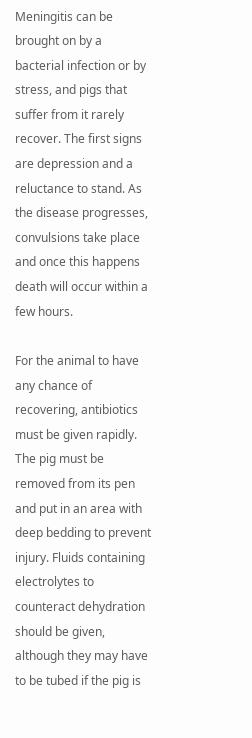Meningitis can be brought on by a bacterial infection or by stress, and pigs that suffer from it rarely recover. The first signs are depression and a reluctance to stand. As the disease progresses, convulsions take place and once this happens death will occur within a few hours.

For the animal to have any chance of recovering, antibiotics must be given rapidly. The pig must be removed from its pen and put in an area with deep bedding to prevent injury. Fluids containing electrolytes to counteract dehydration should be given, although they may have to be tubed if the pig is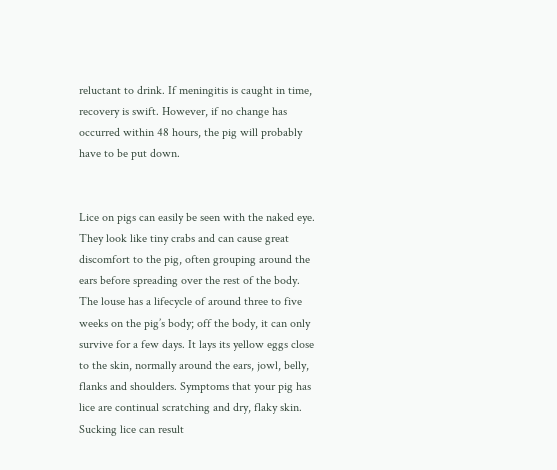reluctant to drink. If meningitis is caught in time, recovery is swift. However, if no change has occurred within 48 hours, the pig will probably have to be put down.


Lice on pigs can easily be seen with the naked eye. They look like tiny crabs and can cause great discomfort to the pig, often grouping around the ears before spreading over the rest of the body. The louse has a lifecycle of around three to five weeks on the pig’s body; off the body, it can only survive for a few days. It lays its yellow eggs close to the skin, normally around the ears, jowl, belly, flanks and shoulders. Symptoms that your pig has lice are continual scratching and dry, flaky skin. Sucking lice can result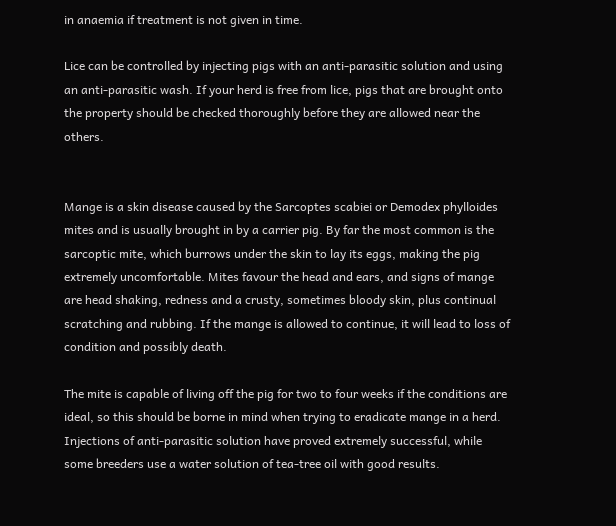in anaemia if treatment is not given in time.

Lice can be controlled by injecting pigs with an anti-parasitic solution and using an anti-parasitic wash. If your herd is free from lice, pigs that are brought onto the property should be checked thoroughly before they are allowed near the others.


Mange is a skin disease caused by the Sarcoptes scabiei or Demodex phylloides mites and is usually brought in by a carrier pig. By far the most common is the sarcoptic mite, which burrows under the skin to lay its eggs, making the pig extremely uncomfortable. Mites favour the head and ears, and signs of mange are head shaking, redness and a crusty, sometimes bloody skin, plus continual scratching and rubbing. If the mange is allowed to continue, it will lead to loss of condition and possibly death.

The mite is capable of living off the pig for two to four weeks if the conditions are ideal, so this should be borne in mind when trying to eradicate mange in a herd. Injections of anti-parasitic solution have proved extremely successful, while some breeders use a water solution of tea-tree oil with good results.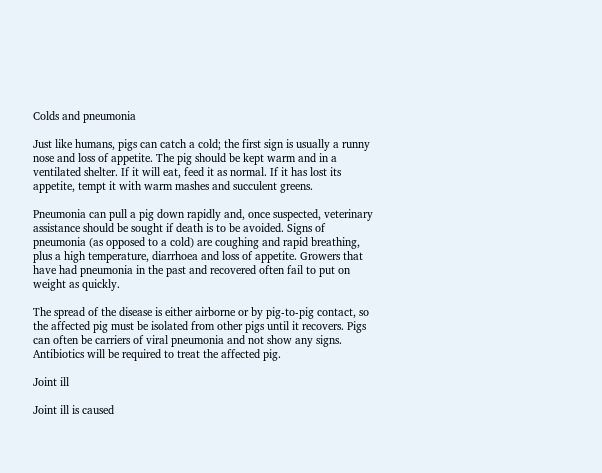Colds and pneumonia

Just like humans, pigs can catch a cold; the first sign is usually a runny nose and loss of appetite. The pig should be kept warm and in a ventilated shelter. If it will eat, feed it as normal. If it has lost its appetite, tempt it with warm mashes and succulent greens.

Pneumonia can pull a pig down rapidly and, once suspected, veterinary assistance should be sought if death is to be avoided. Signs of pneumonia (as opposed to a cold) are coughing and rapid breathing, plus a high temperature, diarrhoea and loss of appetite. Growers that have had pneumonia in the past and recovered often fail to put on weight as quickly.

The spread of the disease is either airborne or by pig-to-pig contact, so the affected pig must be isolated from other pigs until it recovers. Pigs can often be carriers of viral pneumonia and not show any signs. Antibiotics will be required to treat the affected pig.

Joint ill

Joint ill is caused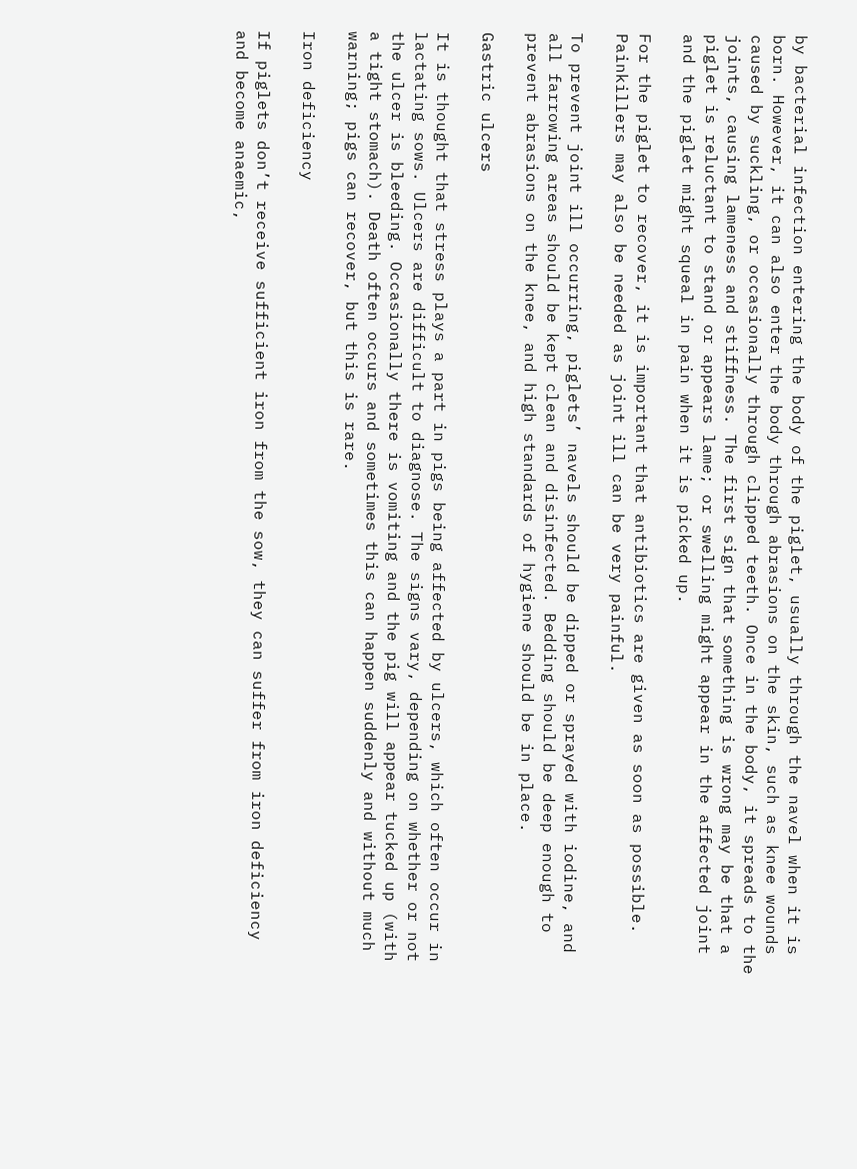by bacterial infection entering the body of the piglet, usually through the navel when it is born. However, it can also enter the body through abrasions on the skin, such as knee wounds caused by suckling, or occasionally through clipped teeth. Once in the body, it spreads to the joints, causing lameness and stiffness. The first sign that something is wrong may be that a piglet is reluctant to stand or appears lame; or swelling might appear in the affected joint and the piglet might squeal in pain when it is picked up.

For the piglet to recover, it is important that antibiotics are given as soon as possible. Painkillers may also be needed as joint ill can be very painful.

To prevent joint ill occurring, piglets’ navels should be dipped or sprayed with iodine, and all farrowing areas should be kept clean and disinfected. Bedding should be deep enough to prevent abrasions on the knee, and high standards of hygiene should be in place.

Gastric ulcers

It is thought that stress plays a part in pigs being affected by ulcers, which often occur in lactating sows. Ulcers are difficult to diagnose. The signs vary, depending on whether or not the ulcer is bleeding. Occasionally there is vomiting and the pig will appear tucked up (with a tight stomach). Death often occurs and sometimes this can happen suddenly and without much warning; pigs can recover, but this is rare.

Iron deficiency

If piglets don’t receive sufficient iron from the sow, they can suffer from iron deficiency and become anaemic,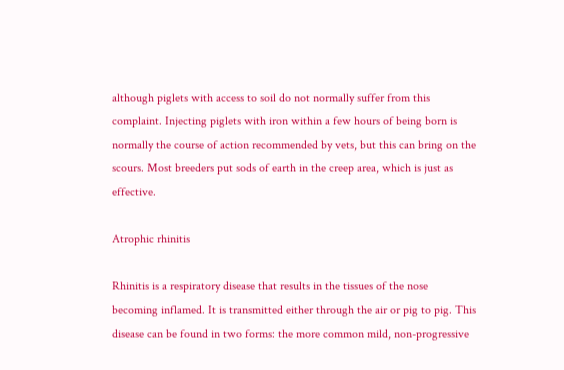although piglets with access to soil do not normally suffer from this complaint. Injecting piglets with iron within a few hours of being born is normally the course of action recommended by vets, but this can bring on the scours. Most breeders put sods of earth in the creep area, which is just as effective.

Atrophic rhinitis

Rhinitis is a respiratory disease that results in the tissues of the nose becoming inflamed. It is transmitted either through the air or pig to pig. This disease can be found in two forms: the more common mild, non-progressive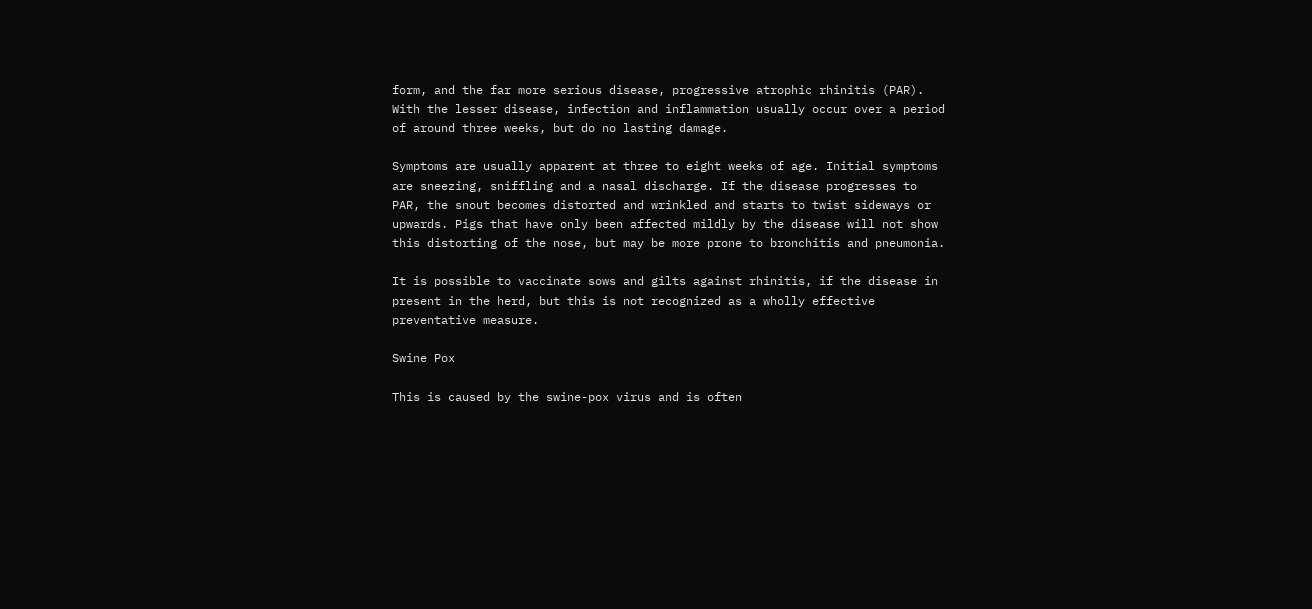form, and the far more serious disease, progressive atrophic rhinitis (PAR). With the lesser disease, infection and inflammation usually occur over a period of around three weeks, but do no lasting damage.

Symptoms are usually apparent at three to eight weeks of age. Initial symptoms are sneezing, sniffling and a nasal discharge. If the disease progresses to PAR, the snout becomes distorted and wrinkled and starts to twist sideways or upwards. Pigs that have only been affected mildly by the disease will not show this distorting of the nose, but may be more prone to bronchitis and pneumonia.

It is possible to vaccinate sows and gilts against rhinitis, if the disease in present in the herd, but this is not recognized as a wholly effective preventative measure.

Swine Pox

This is caused by the swine-pox virus and is often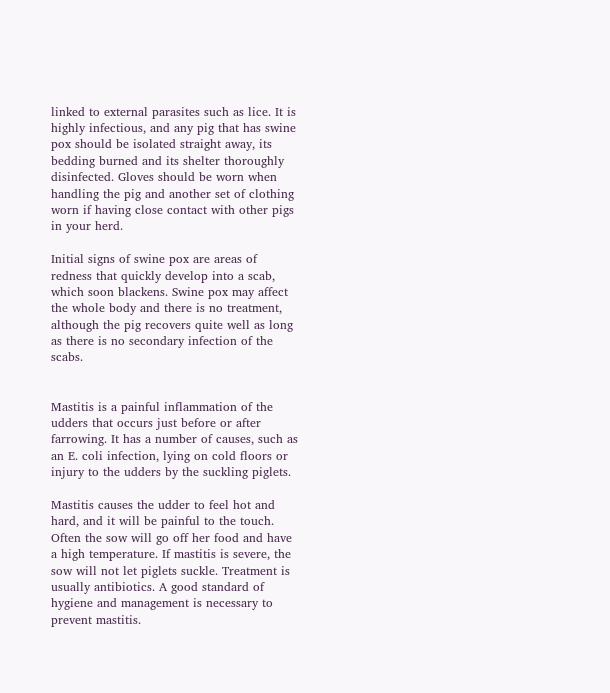linked to external parasites such as lice. It is highly infectious, and any pig that has swine pox should be isolated straight away, its bedding burned and its shelter thoroughly disinfected. Gloves should be worn when handling the pig and another set of clothing worn if having close contact with other pigs in your herd.

Initial signs of swine pox are areas of redness that quickly develop into a scab, which soon blackens. Swine pox may affect the whole body and there is no treatment, although the pig recovers quite well as long as there is no secondary infection of the scabs.


Mastitis is a painful inflammation of the udders that occurs just before or after farrowing. It has a number of causes, such as an E. coli infection, lying on cold floors or injury to the udders by the suckling piglets.

Mastitis causes the udder to feel hot and hard, and it will be painful to the touch. Often the sow will go off her food and have a high temperature. If mastitis is severe, the sow will not let piglets suckle. Treatment is usually antibiotics. A good standard of hygiene and management is necessary to prevent mastitis.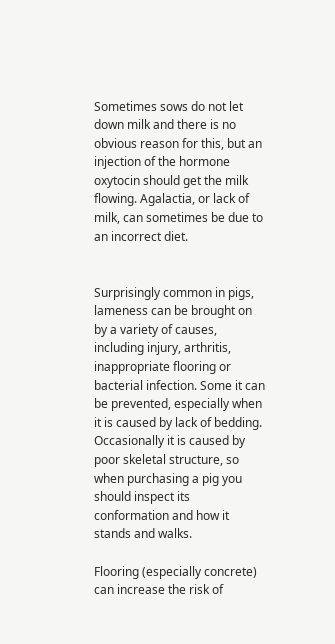Sometimes sows do not let down milk and there is no obvious reason for this, but an injection of the hormone oxytocin should get the milk flowing. Agalactia, or lack of milk, can sometimes be due to an incorrect diet.


Surprisingly common in pigs, lameness can be brought on by a variety of causes, including injury, arthritis, inappropriate flooring or bacterial infection. Some it can be prevented, especially when it is caused by lack of bedding. Occasionally it is caused by poor skeletal structure, so when purchasing a pig you should inspect its conformation and how it stands and walks.

Flooring (especially concrete) can increase the risk of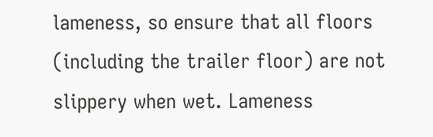lameness, so ensure that all floors (including the trailer floor) are not slippery when wet. Lameness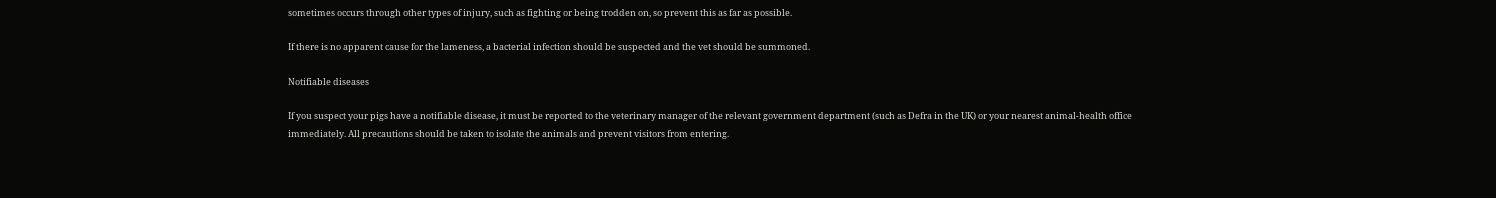sometimes occurs through other types of injury, such as fighting or being trodden on, so prevent this as far as possible.

If there is no apparent cause for the lameness, a bacterial infection should be suspected and the vet should be summoned.

Notifiable diseases

If you suspect your pigs have a notifiable disease, it must be reported to the veterinary manager of the relevant government department (such as Defra in the UK) or your nearest animal-health office immediately. All precautions should be taken to isolate the animals and prevent visitors from entering.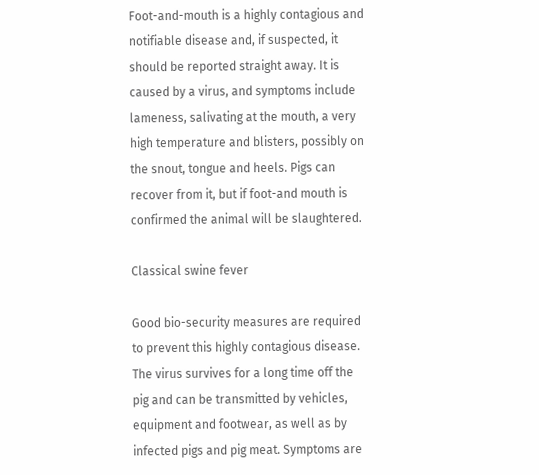Foot-and-mouth is a highly contagious and notifiable disease and, if suspected, it should be reported straight away. It is caused by a virus, and symptoms include lameness, salivating at the mouth, a very high temperature and blisters, possibly on the snout, tongue and heels. Pigs can recover from it, but if foot-and mouth is confirmed the animal will be slaughtered.

Classical swine fever

Good bio-security measures are required to prevent this highly contagious disease. The virus survives for a long time off the pig and can be transmitted by vehicles, equipment and footwear, as well as by infected pigs and pig meat. Symptoms are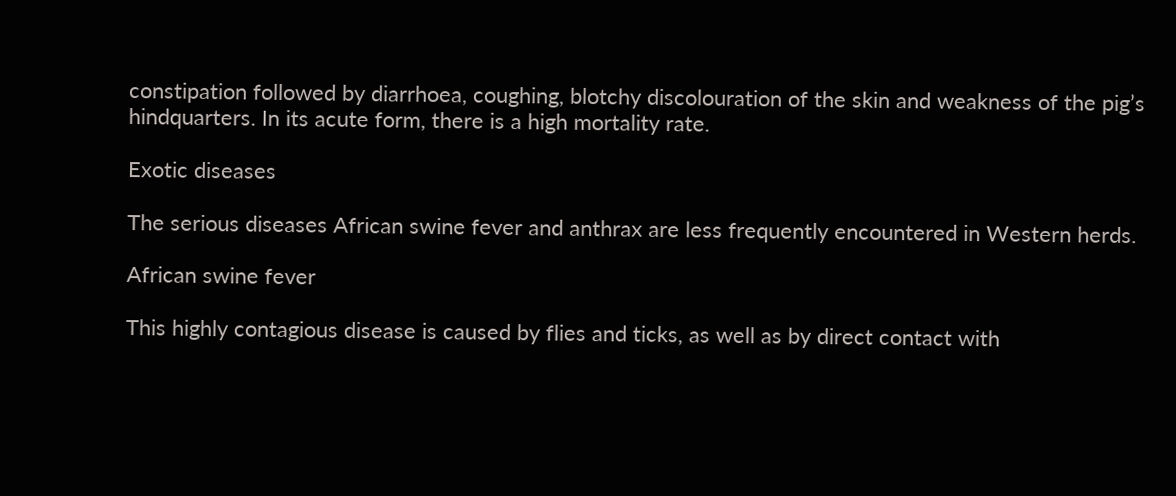constipation followed by diarrhoea, coughing, blotchy discolouration of the skin and weakness of the pig’s hindquarters. In its acute form, there is a high mortality rate.

Exotic diseases

The serious diseases African swine fever and anthrax are less frequently encountered in Western herds.

African swine fever

This highly contagious disease is caused by flies and ticks, as well as by direct contact with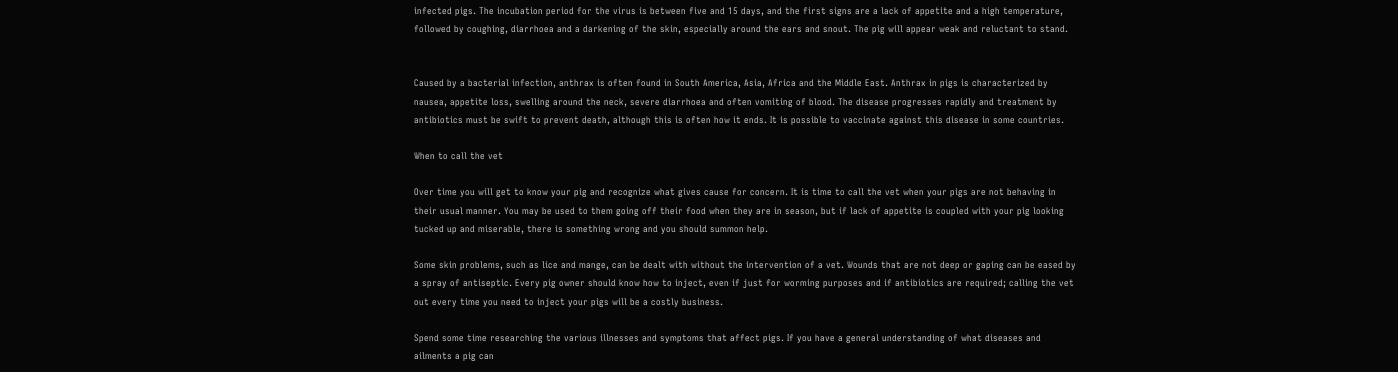infected pigs. The incubation period for the virus is between five and 15 days, and the first signs are a lack of appetite and a high temperature, followed by coughing, diarrhoea and a darkening of the skin, especially around the ears and snout. The pig will appear weak and reluctant to stand.


Caused by a bacterial infection, anthrax is often found in South America, Asia, Africa and the Middle East. Anthrax in pigs is characterized by nausea, appetite loss, swelling around the neck, severe diarrhoea and often vomiting of blood. The disease progresses rapidly and treatment by antibiotics must be swift to prevent death, although this is often how it ends. It is possible to vaccinate against this disease in some countries.

When to call the vet

Over time you will get to know your pig and recognize what gives cause for concern. It is time to call the vet when your pigs are not behaving in their usual manner. You may be used to them going off their food when they are in season, but if lack of appetite is coupled with your pig looking tucked up and miserable, there is something wrong and you should summon help.

Some skin problems, such as lice and mange, can be dealt with without the intervention of a vet. Wounds that are not deep or gaping can be eased by a spray of antiseptic. Every pig owner should know how to inject, even if just for worming purposes and if antibiotics are required; calling the vet out every time you need to inject your pigs will be a costly business.

Spend some time researching the various illnesses and symptoms that affect pigs. If you have a general understanding of what diseases and ailments a pig can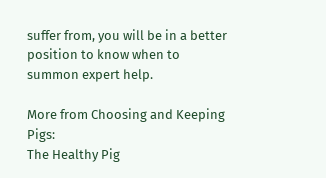suffer from, you will be in a better position to know when to summon expert help.

More from Choosing and Keeping Pigs:
The Healthy Pig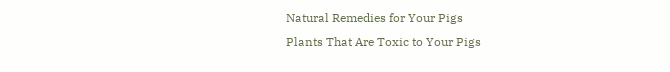Natural Remedies for Your Pigs
Plants That Are Toxic to Your Pigs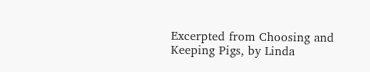Excerpted from Choosing and Keeping Pigs, by Linda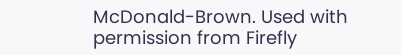McDonald-Brown. Used with permission from Firefly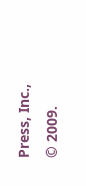Press, Inc., © 2009.